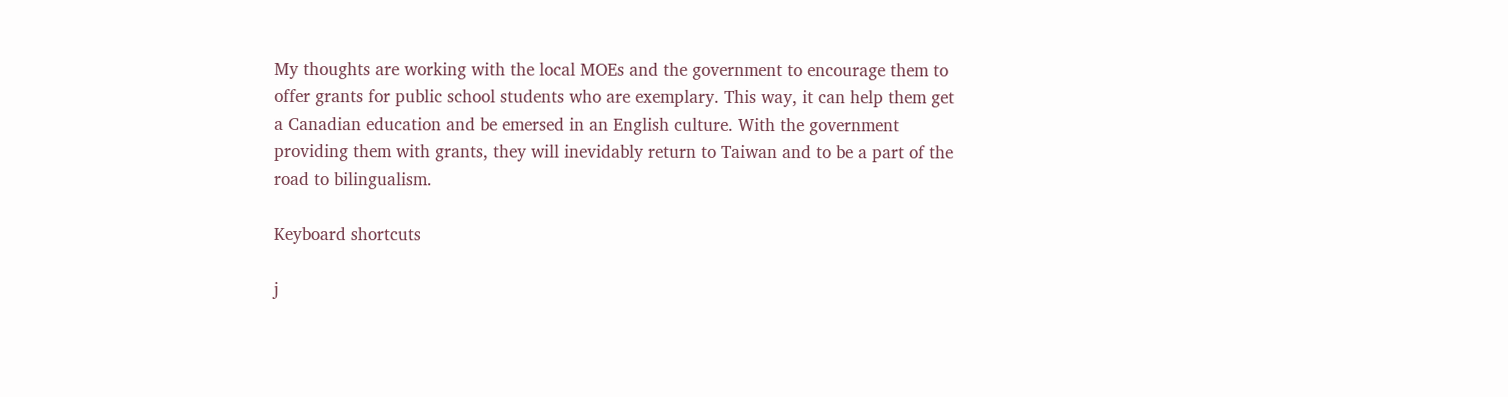My thoughts are working with the local MOEs and the government to encourage them to offer grants for public school students who are exemplary. This way, it can help them get a Canadian education and be emersed in an English culture. With the government providing them with grants, they will inevidably return to Taiwan and to be a part of the road to bilingualism.

Keyboard shortcuts

j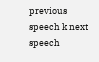previous speech k next speech